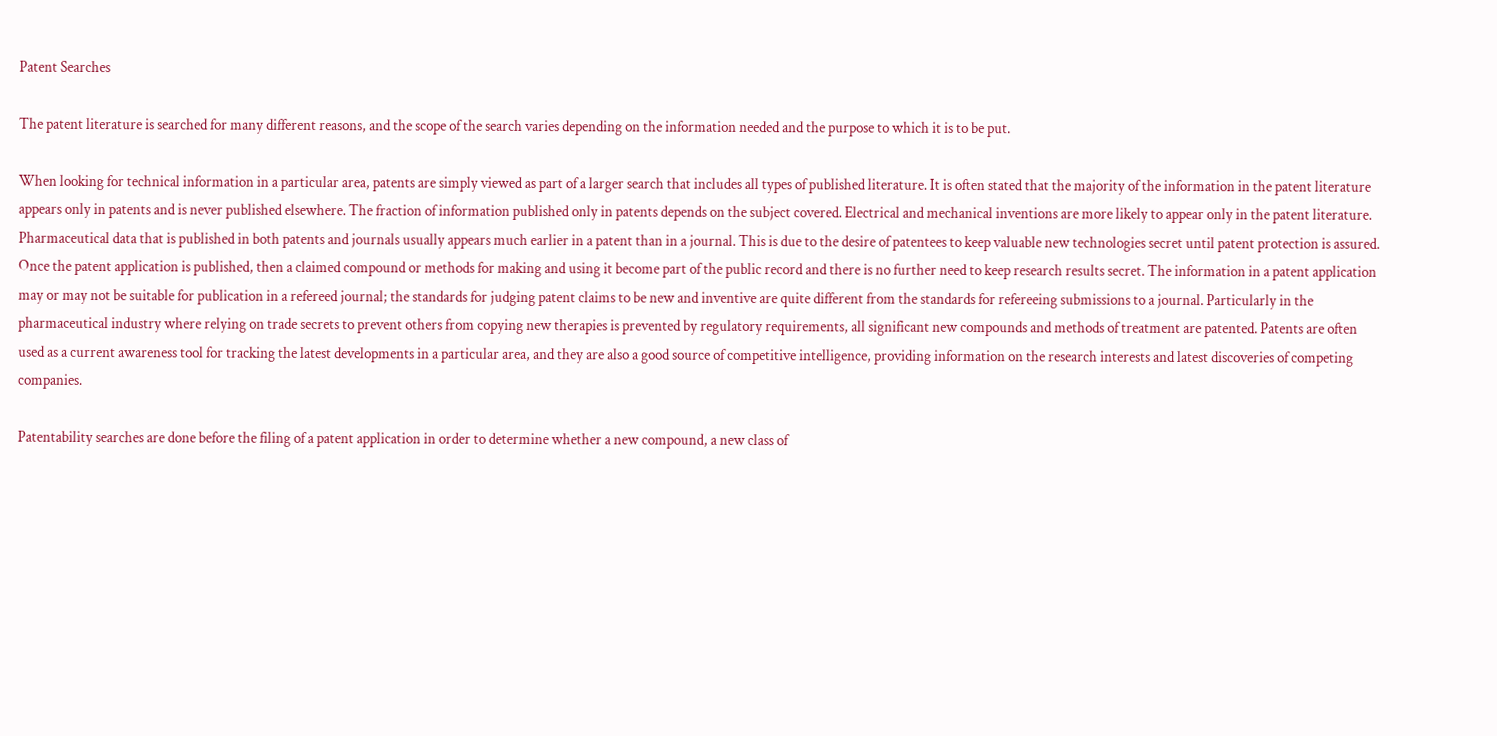Patent Searches

The patent literature is searched for many different reasons, and the scope of the search varies depending on the information needed and the purpose to which it is to be put.

When looking for technical information in a particular area, patents are simply viewed as part of a larger search that includes all types of published literature. It is often stated that the majority of the information in the patent literature appears only in patents and is never published elsewhere. The fraction of information published only in patents depends on the subject covered. Electrical and mechanical inventions are more likely to appear only in the patent literature. Pharmaceutical data that is published in both patents and journals usually appears much earlier in a patent than in a journal. This is due to the desire of patentees to keep valuable new technologies secret until patent protection is assured. Once the patent application is published, then a claimed compound or methods for making and using it become part of the public record and there is no further need to keep research results secret. The information in a patent application may or may not be suitable for publication in a refereed journal; the standards for judging patent claims to be new and inventive are quite different from the standards for refereeing submissions to a journal. Particularly in the pharmaceutical industry where relying on trade secrets to prevent others from copying new therapies is prevented by regulatory requirements, all significant new compounds and methods of treatment are patented. Patents are often used as a current awareness tool for tracking the latest developments in a particular area, and they are also a good source of competitive intelligence, providing information on the research interests and latest discoveries of competing companies.

Patentability searches are done before the filing of a patent application in order to determine whether a new compound, a new class of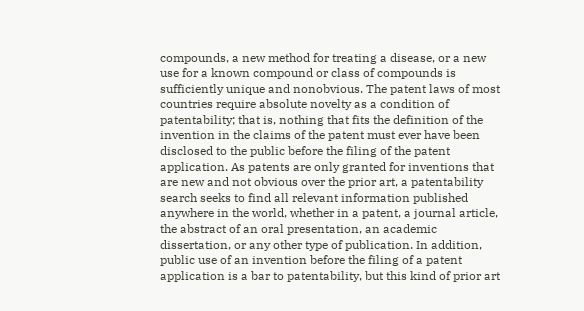compounds, a new method for treating a disease, or a new use for a known compound or class of compounds is sufficiently unique and nonobvious. The patent laws of most countries require absolute novelty as a condition of patentability; that is, nothing that fits the definition of the invention in the claims of the patent must ever have been disclosed to the public before the filing of the patent application. As patents are only granted for inventions that are new and not obvious over the prior art, a patentability search seeks to find all relevant information published anywhere in the world, whether in a patent, a journal article, the abstract of an oral presentation, an academic dissertation, or any other type of publication. In addition, public use of an invention before the filing of a patent application is a bar to patentability, but this kind of prior art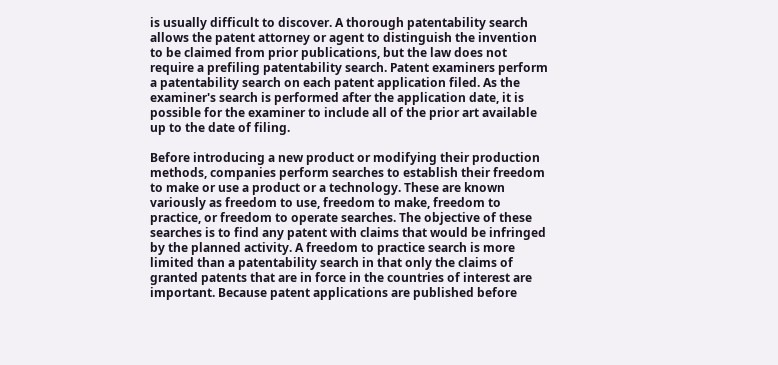is usually difficult to discover. A thorough patentability search allows the patent attorney or agent to distinguish the invention to be claimed from prior publications, but the law does not require a prefiling patentability search. Patent examiners perform a patentability search on each patent application filed. As the examiner's search is performed after the application date, it is possible for the examiner to include all of the prior art available up to the date of filing.

Before introducing a new product or modifying their production methods, companies perform searches to establish their freedom to make or use a product or a technology. These are known variously as freedom to use, freedom to make, freedom to practice, or freedom to operate searches. The objective of these searches is to find any patent with claims that would be infringed by the planned activity. A freedom to practice search is more limited than a patentability search in that only the claims of granted patents that are in force in the countries of interest are important. Because patent applications are published before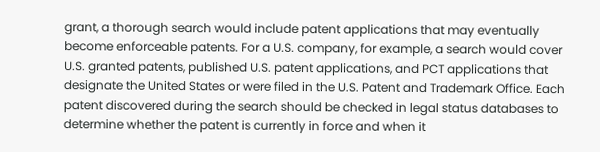grant, a thorough search would include patent applications that may eventually become enforceable patents. For a U.S. company, for example, a search would cover U.S. granted patents, published U.S. patent applications, and PCT applications that designate the United States or were filed in the U.S. Patent and Trademark Office. Each patent discovered during the search should be checked in legal status databases to determine whether the patent is currently in force and when it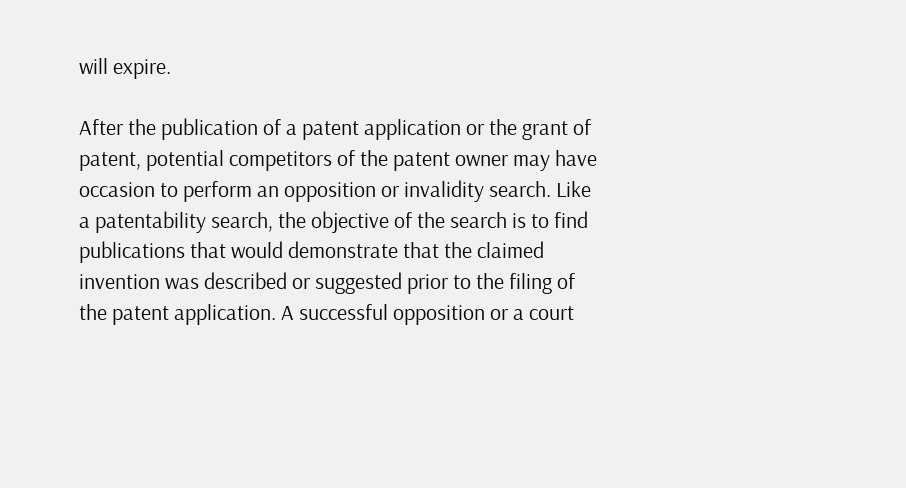will expire.

After the publication of a patent application or the grant of patent, potential competitors of the patent owner may have occasion to perform an opposition or invalidity search. Like a patentability search, the objective of the search is to find publications that would demonstrate that the claimed invention was described or suggested prior to the filing of the patent application. A successful opposition or a court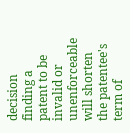decision finding a patent to be invalid or unenforceable will shorten the patentee's term of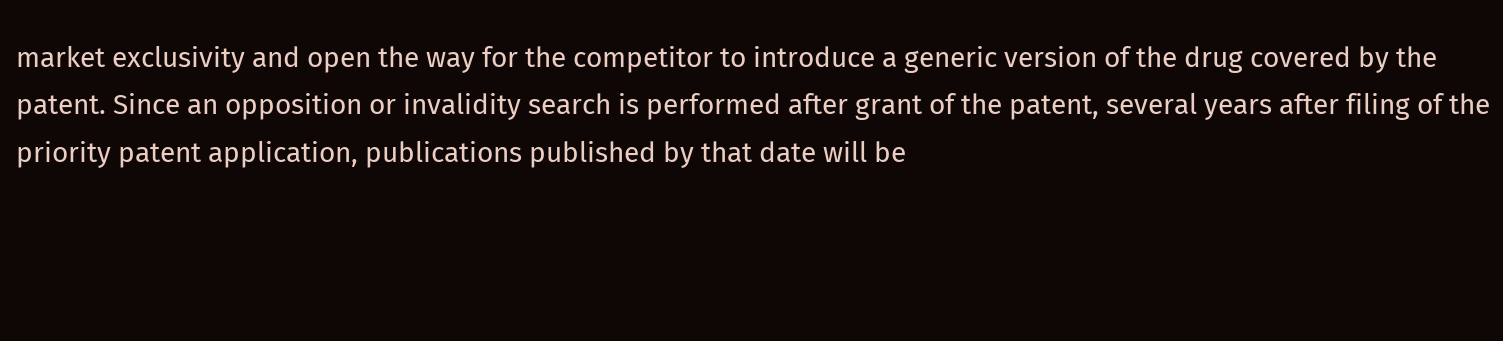market exclusivity and open the way for the competitor to introduce a generic version of the drug covered by the patent. Since an opposition or invalidity search is performed after grant of the patent, several years after filing of the priority patent application, publications published by that date will be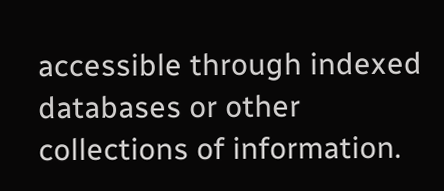accessible through indexed databases or other collections of information.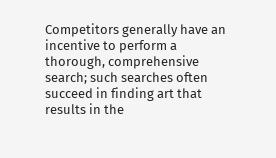Competitors generally have an incentive to perform a thorough, comprehensive search; such searches often succeed in finding art that results in the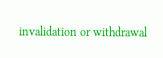invalidation or withdrawal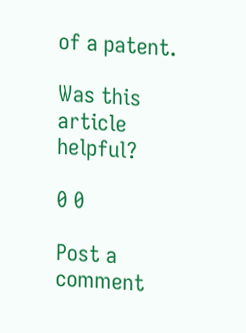of a patent.

Was this article helpful?

0 0

Post a comment